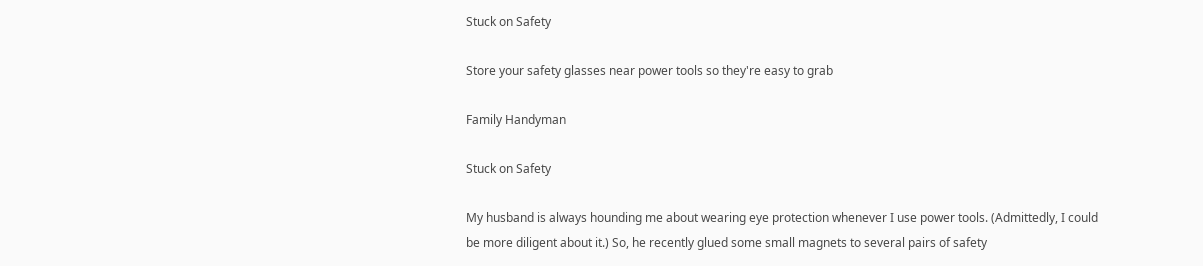Stuck on Safety

Store your safety glasses near power tools so they're easy to grab

Family Handyman

Stuck on Safety

My husband is always hounding me about wearing eye protection whenever I use power tools. (Admittedly, I could be more diligent about it.) So, he recently glued some small magnets to several pairs of safety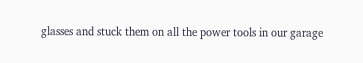glasses and stuck them on all the power tools in our garage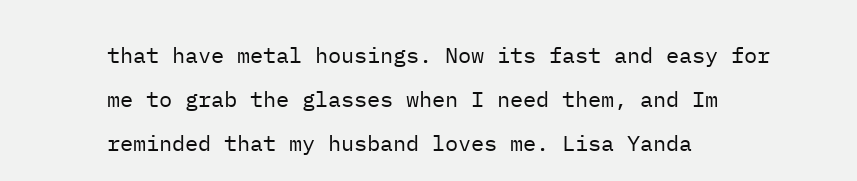that have metal housings. Now its fast and easy for me to grab the glasses when I need them, and Im reminded that my husband loves me. Lisa Yanda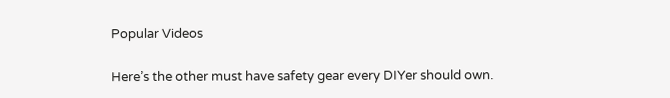Popular Videos

Here’s the other must have safety gear every DIYer should own.